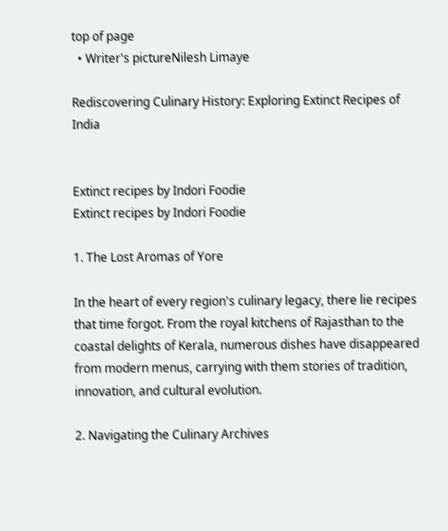top of page
  • Writer's pictureNilesh Limaye

Rediscovering Culinary History: Exploring Extinct Recipes of India


Extinct recipes by Indori Foodie
Extinct recipes by Indori Foodie

1. The Lost Aromas of Yore

In the heart of every region's culinary legacy, there lie recipes that time forgot. From the royal kitchens of Rajasthan to the coastal delights of Kerala, numerous dishes have disappeared from modern menus, carrying with them stories of tradition, innovation, and cultural evolution.

2. Navigating the Culinary Archives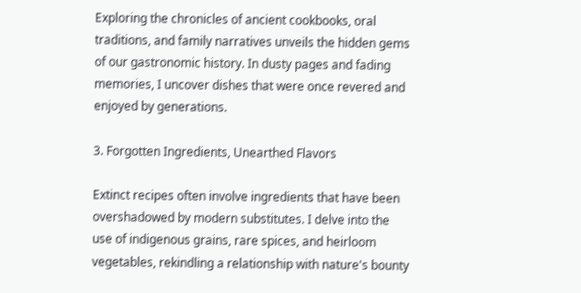Exploring the chronicles of ancient cookbooks, oral traditions, and family narratives unveils the hidden gems of our gastronomic history. In dusty pages and fading memories, I uncover dishes that were once revered and enjoyed by generations.

3. Forgotten Ingredients, Unearthed Flavors

Extinct recipes often involve ingredients that have been overshadowed by modern substitutes. I delve into the use of indigenous grains, rare spices, and heirloom vegetables, rekindling a relationship with nature's bounty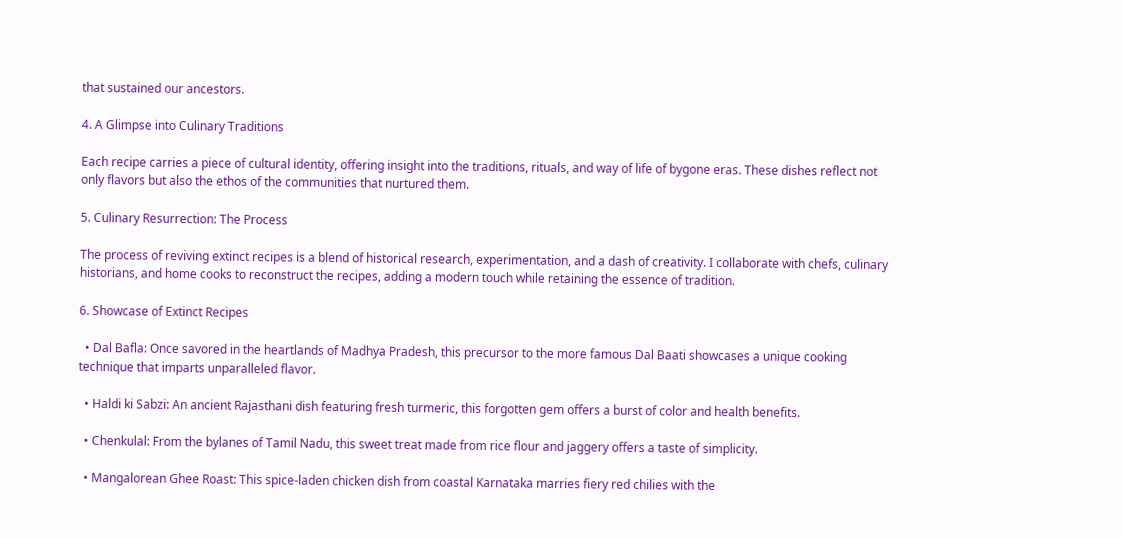that sustained our ancestors.

4. A Glimpse into Culinary Traditions

Each recipe carries a piece of cultural identity, offering insight into the traditions, rituals, and way of life of bygone eras. These dishes reflect not only flavors but also the ethos of the communities that nurtured them.

5. Culinary Resurrection: The Process

The process of reviving extinct recipes is a blend of historical research, experimentation, and a dash of creativity. I collaborate with chefs, culinary historians, and home cooks to reconstruct the recipes, adding a modern touch while retaining the essence of tradition.

6. Showcase of Extinct Recipes

  • Dal Bafla: Once savored in the heartlands of Madhya Pradesh, this precursor to the more famous Dal Baati showcases a unique cooking technique that imparts unparalleled flavor.

  • Haldi ki Sabzi: An ancient Rajasthani dish featuring fresh turmeric, this forgotten gem offers a burst of color and health benefits.

  • Chenkulal: From the bylanes of Tamil Nadu, this sweet treat made from rice flour and jaggery offers a taste of simplicity.

  • Mangalorean Ghee Roast: This spice-laden chicken dish from coastal Karnataka marries fiery red chilies with the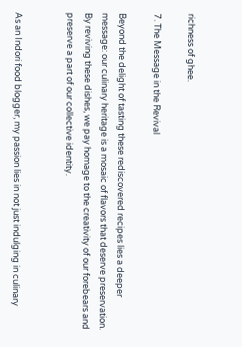richness of ghee.

7. The Message in the Revival

Beyond the delight of tasting these rediscovered recipes lies a deeper message: our culinary heritage is a mosaic of flavors that deserve preservation. By reviving these dishes, we pay homage to the creativity of our forebears and preserve a part of our collective identity.


As an Indori food blogger, my passion lies in not just indulging in culinary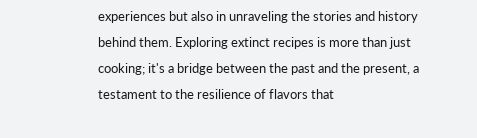experiences but also in unraveling the stories and history behind them. Exploring extinct recipes is more than just cooking; it's a bridge between the past and the present, a testament to the resilience of flavors that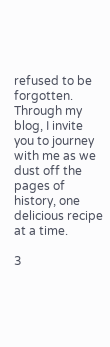refused to be forgotten. Through my blog, I invite you to journey with me as we dust off the pages of history, one delicious recipe at a time.

3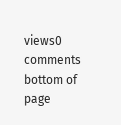views0 comments
bottom of page